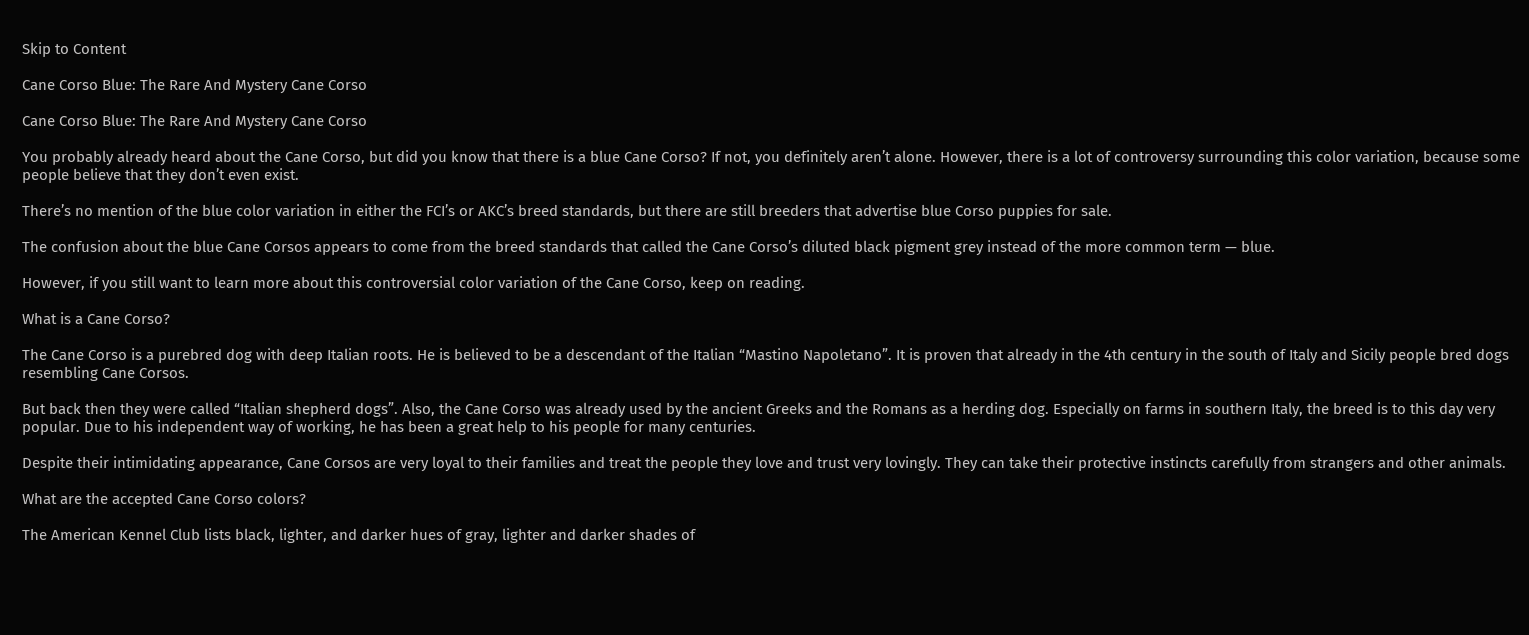Skip to Content

Cane Corso Blue: The Rare And Mystery Cane Corso

Cane Corso Blue: The Rare And Mystery Cane Corso

You probably already heard about the Cane Corso, but did you know that there is a blue Cane Corso? If not, you definitely aren’t alone. However, there is a lot of controversy surrounding this color variation, because some people believe that they don’t even exist.

There’s no mention of the blue color variation in either the FCI’s or AKC’s breed standards, but there are still breeders that advertise blue Corso puppies for sale.

The confusion about the blue Cane Corsos appears to come from the breed standards that called the Cane Corso’s diluted black pigment grey instead of the more common term — blue.

However, if you still want to learn more about this controversial color variation of the Cane Corso, keep on reading.

What is a Cane Corso?

The Cane Corso is a purebred dog with deep Italian roots. He is believed to be a descendant of the Italian “Mastino Napoletano”. It is proven that already in the 4th century in the south of Italy and Sicily people bred dogs resembling Cane Corsos.

But back then they were called “Italian shepherd dogs”. Also, the Cane Corso was already used by the ancient Greeks and the Romans as a herding dog. Especially on farms in southern Italy, the breed is to this day very popular. Due to his independent way of working, he has been a great help to his people for many centuries.

Despite their intimidating appearance, Cane Corsos are very loyal to their families and treat the people they love and trust very lovingly. They can take their protective instincts carefully from strangers and other animals.

What are the accepted Cane Corso colors?

The American Kennel Club lists black, lighter, and darker hues of gray, lighter and darker shades of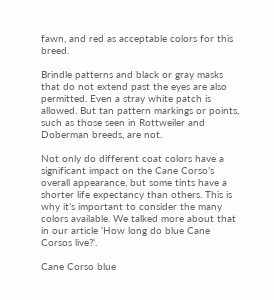fawn, and red as acceptable colors for this breed.

Brindle patterns and black or gray masks that do not extend past the eyes are also permitted. Even a stray white patch is allowed. But tan pattern markings or points, such as those seen in Rottweiler and Doberman breeds, are not.

Not only do different coat colors have a significant impact on the Cane Corso’s overall appearance, but some tints have a shorter life expectancy than others. This is why it’s important to consider the many colors available. We talked more about that in our article ‘How long do blue Cane Corsos live?‘.

Cane Corso blue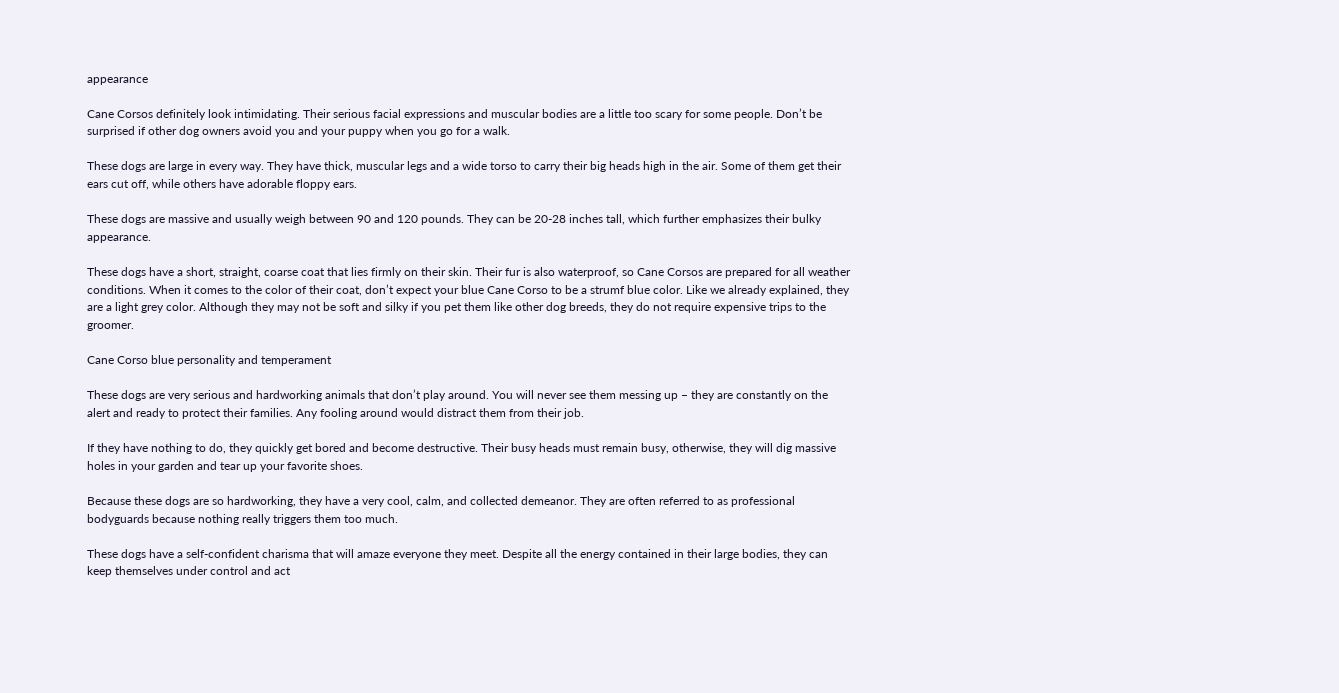appearance

Cane Corsos definitely look intimidating. Their serious facial expressions and muscular bodies are a little too scary for some people. Don’t be surprised if other dog owners avoid you and your puppy when you go for a walk.

These dogs are large in every way. They have thick, muscular legs and a wide torso to carry their big heads high in the air. Some of them get their ears cut off, while others have adorable floppy ears.

These dogs are massive and usually weigh between 90 and 120 pounds. They can be 20-28 inches tall, which further emphasizes their bulky appearance.

These dogs have a short, straight, coarse coat that lies firmly on their skin. Their fur is also waterproof, so Cane Corsos are prepared for all weather conditions. When it comes to the color of their coat, don’t expect your blue Cane Corso to be a strumf blue color. Like we already explained, they are a light grey color. Although they may not be soft and silky if you pet them like other dog breeds, they do not require expensive trips to the groomer.

Cane Corso blue personality and temperament

These dogs are very serious and hardworking animals that don’t play around. You will never see them messing up – they are constantly on the alert and ready to protect their families. Any fooling around would distract them from their job.

If they have nothing to do, they quickly get bored and become destructive. Their busy heads must remain busy, otherwise, they will dig massive holes in your garden and tear up your favorite shoes.

Because these dogs are so hardworking, they have a very cool, calm, and collected demeanor. They are often referred to as professional bodyguards because nothing really triggers them too much.

These dogs have a self-confident charisma that will amaze everyone they meet. Despite all the energy contained in their large bodies, they can keep themselves under control and act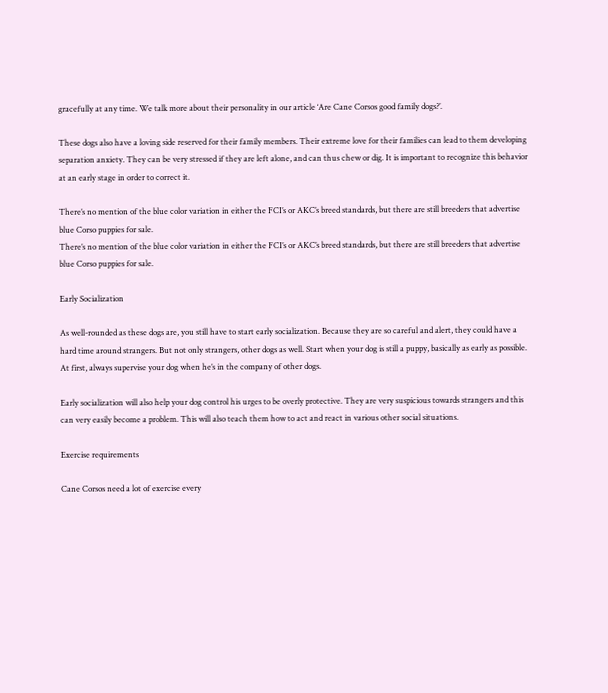gracefully at any time. We talk more about their personality in our article ‘Are Cane Corsos good family dogs?’.

These dogs also have a loving side reserved for their family members. Their extreme love for their families can lead to them developing separation anxiety. They can be very stressed if they are left alone, and can thus chew or dig. It is important to recognize this behavior at an early stage in order to correct it.

There’s no mention of the blue color variation in either the FCI’s or AKC’s breed standards, but there are still breeders that advertise blue Corso puppies for sale.
There’s no mention of the blue color variation in either the FCI’s or AKC’s breed standards, but there are still breeders that advertise blue Corso puppies for sale.

Early Socialization

As well-rounded as these dogs are, you still have to start early socialization. Because they are so careful and alert, they could have a hard time around strangers. But not only strangers, other dogs as well. Start when your dog is still a puppy, basically as early as possible. At first, always supervise your dog when he’s in the company of other dogs.

Early socialization will also help your dog control his urges to be overly protective. They are very suspicious towards strangers and this can very easily become a problem. This will also teach them how to act and react in various other social situations.

Exercise requirements

Cane Corsos need a lot of exercise every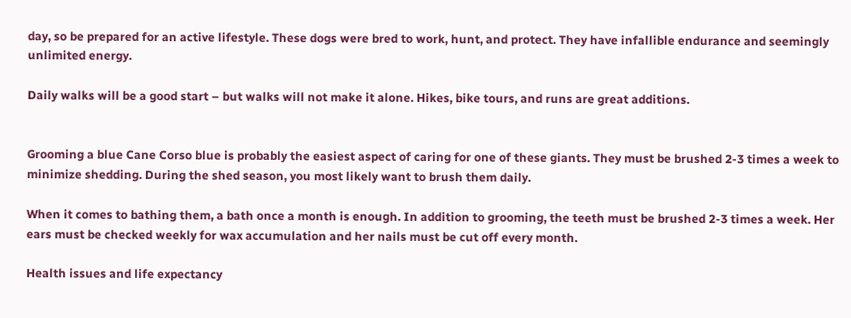day, so be prepared for an active lifestyle. These dogs were bred to work, hunt, and protect. They have infallible endurance and seemingly unlimited energy.

Daily walks will be a good start – but walks will not make it alone. Hikes, bike tours, and runs are great additions.


Grooming a blue Cane Corso blue is probably the easiest aspect of caring for one of these giants. They must be brushed 2-3 times a week to minimize shedding. During the shed season, you most likely want to brush them daily.

When it comes to bathing them, a bath once a month is enough. In addition to grooming, the teeth must be brushed 2-3 times a week. Her ears must be checked weekly for wax accumulation and her nails must be cut off every month.

Health issues and life expectancy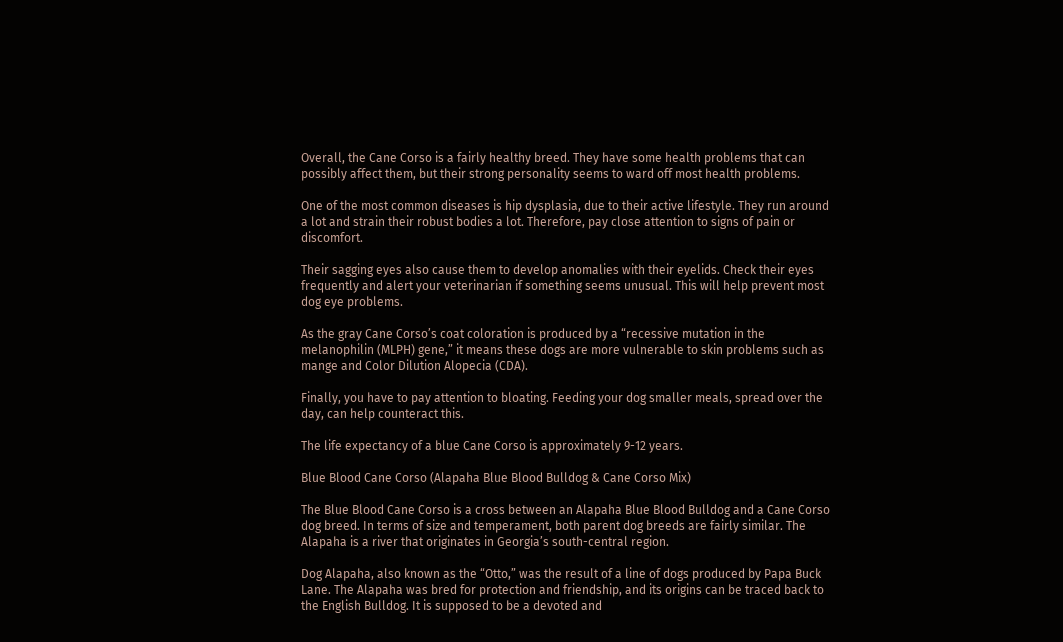Overall, the Cane Corso is a fairly healthy breed. They have some health problems that can possibly affect them, but their strong personality seems to ward off most health problems.

One of the most common diseases is hip dysplasia, due to their active lifestyle. They run around a lot and strain their robust bodies a lot. Therefore, pay close attention to signs of pain or discomfort.

Their sagging eyes also cause them to develop anomalies with their eyelids. Check their eyes frequently and alert your veterinarian if something seems unusual. This will help prevent most dog eye problems.

As the gray Cane Corso’s coat coloration is produced by a “recessive mutation in the melanophilin (MLPH) gene,” it means these dogs are more vulnerable to skin problems such as mange and Color Dilution Alopecia (CDA).

Finally, you have to pay attention to bloating. Feeding your dog smaller meals, spread over the day, can help counteract this.

The life expectancy of a blue Cane Corso is approximately 9-12 years.

Blue Blood Cane Corso (Alapaha Blue Blood Bulldog & Cane Corso Mix)

The Blue Blood Cane Corso is a cross between an Alapaha Blue Blood Bulldog and a Cane Corso dog breed. In terms of size and temperament, both parent dog breeds are fairly similar. The Alapaha is a river that originates in Georgia’s south-central region.

Dog Alapaha, also known as the “Otto,” was the result of a line of dogs produced by Papa Buck Lane. The Alapaha was bred for protection and friendship, and its origins can be traced back to the English Bulldog. It is supposed to be a devoted and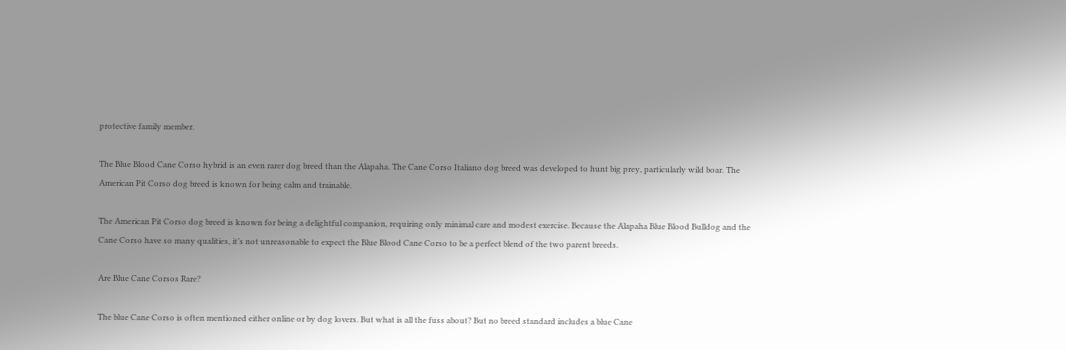protective family member.

The Blue Blood Cane Corso hybrid is an even rarer dog breed than the Alapaha. The Cane Corso Italiano dog breed was developed to hunt big prey, particularly wild boar. The American Pit Corso dog breed is known for being calm and trainable.

The American Pit Corso dog breed is known for being a delightful companion, requiring only minimal care and modest exercise. Because the Alapaha Blue Blood Bulldog and the Cane Corso have so many qualities, it’s not unreasonable to expect the Blue Blood Cane Corso to be a perfect blend of the two parent breeds.

Are Blue Cane Corsos Rare?

The blue Cane Corso is often mentioned either online or by dog lovers. But what is all the fuss about? But no breed standard includes a blue Cane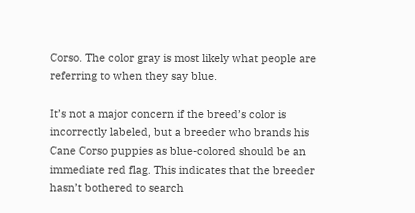Corso. The color gray is most likely what people are referring to when they say blue.

It’s not a major concern if the breed’s color is incorrectly labeled, but a breeder who brands his Cane Corso puppies as blue-colored should be an immediate red flag. This indicates that the breeder hasn’t bothered to search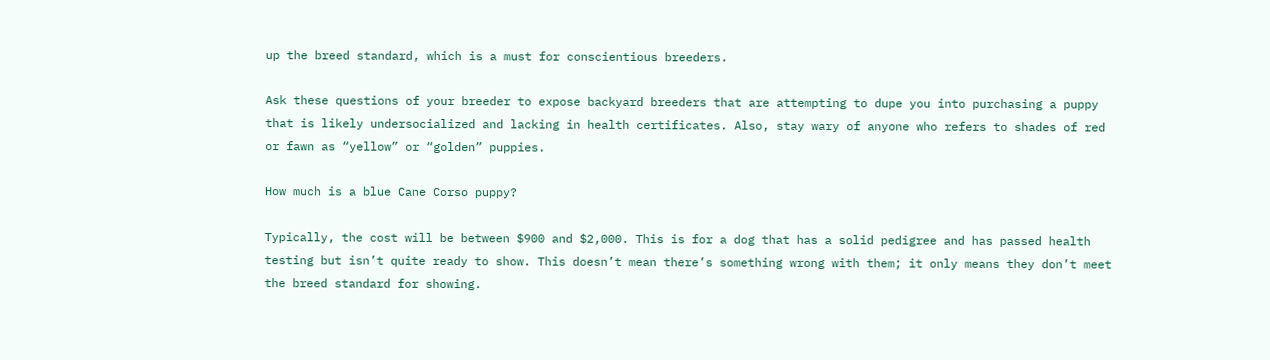up the breed standard, which is a must for conscientious breeders.

Ask these questions of your breeder to expose backyard breeders that are attempting to dupe you into purchasing a puppy that is likely undersocialized and lacking in health certificates. Also, stay wary of anyone who refers to shades of red or fawn as “yellow” or “golden” puppies.

How much is a blue Cane Corso puppy?

Typically, the cost will be between $900 and $2,000. This is for a dog that has a solid pedigree and has passed health testing but isn’t quite ready to show. This doesn’t mean there’s something wrong with them; it only means they don’t meet the breed standard for showing.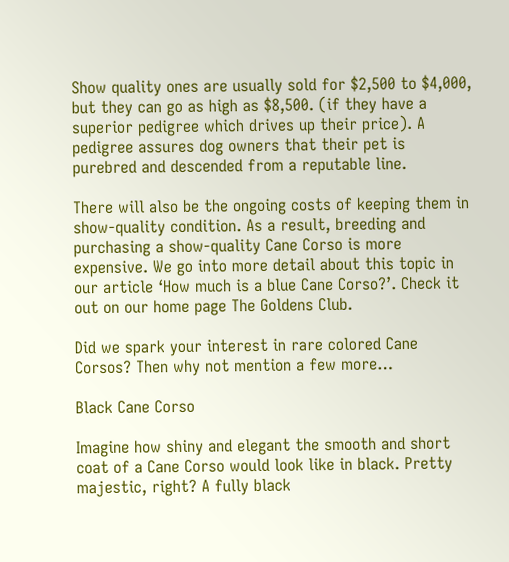Show quality ones are usually sold for $2,500 to $4,000, but they can go as high as $8,500. (if they have a superior pedigree which drives up their price). A pedigree assures dog owners that their pet is purebred and descended from a reputable line.

There will also be the ongoing costs of keeping them in show-quality condition. As a result, breeding and purchasing a show-quality Cane Corso is more expensive. We go into more detail about this topic in our article ‘How much is a blue Cane Corso?’. Check it out on our home page The Goldens Club.

Did we spark your interest in rare colored Cane Corsos? Then why not mention a few more…

Black Cane Corso

Imagine how shiny and elegant the smooth and short coat of a Cane Corso would look like in black. Pretty majestic, right? A fully black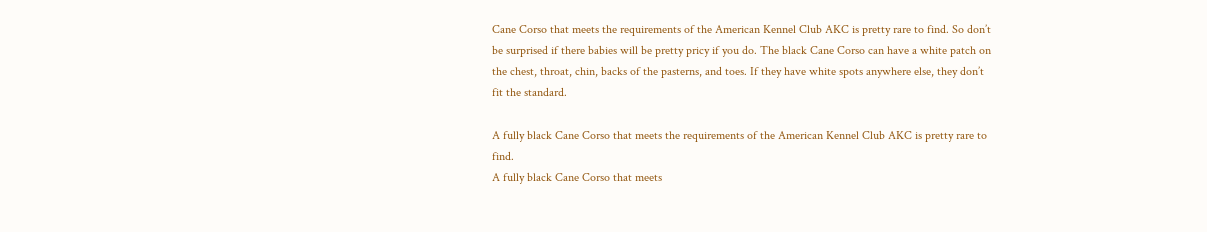Cane Corso that meets the requirements of the American Kennel Club AKC is pretty rare to find. So don’t be surprised if there babies will be pretty pricy if you do. The black Cane Corso can have a white patch on the chest, throat, chin, backs of the pasterns, and toes. If they have white spots anywhere else, they don’t fit the standard.

A fully black Cane Corso that meets the requirements of the American Kennel Club AKC is pretty rare to find.
A fully black Cane Corso that meets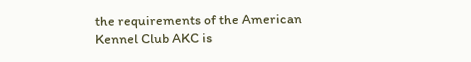the requirements of the American Kennel Club AKC is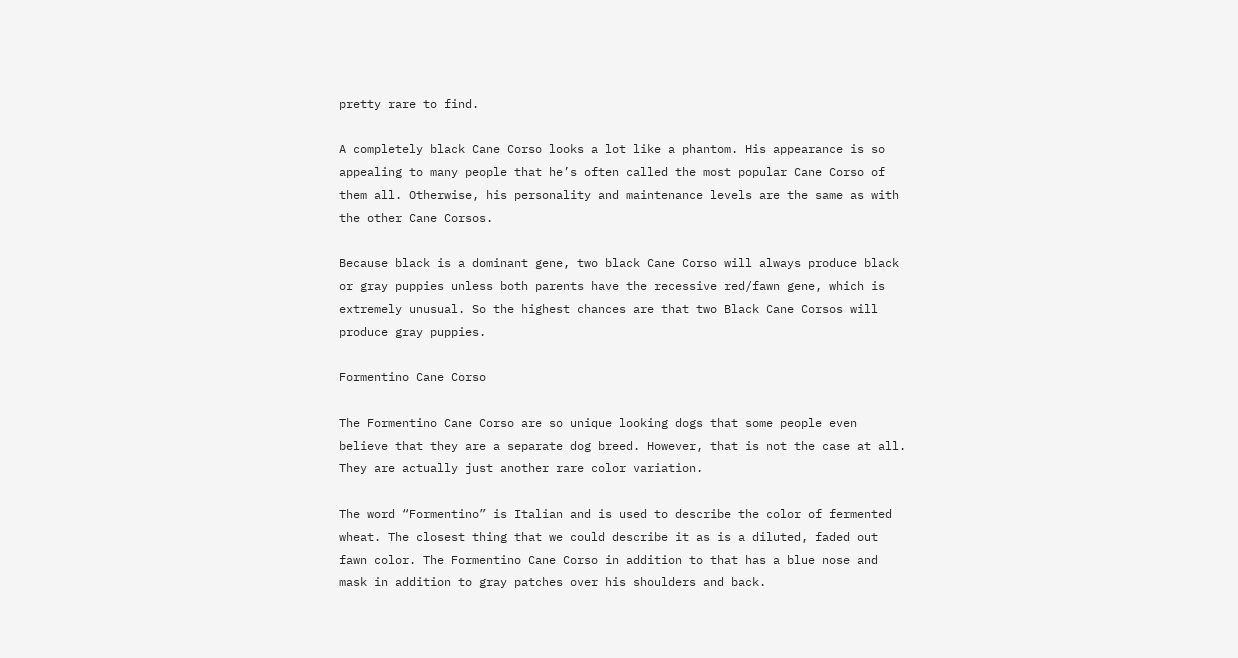pretty rare to find.

A completely black Cane Corso looks a lot like a phantom. His appearance is so appealing to many people that he’s often called the most popular Cane Corso of them all. Otherwise, his personality and maintenance levels are the same as with the other Cane Corsos.

Because black is a dominant gene, two black Cane Corso will always produce black or gray puppies unless both parents have the recessive red/fawn gene, which is extremely unusual. So the highest chances are that two Black Cane Corsos will produce gray puppies.

Formentino Cane Corso

The Formentino Cane Corso are so unique looking dogs that some people even believe that they are a separate dog breed. However, that is not the case at all. They are actually just another rare color variation.

The word “Formentino” is Italian and is used to describe the color of fermented wheat. The closest thing that we could describe it as is a diluted, faded out fawn color. The Formentino Cane Corso in addition to that has a blue nose and mask in addition to gray patches over his shoulders and back.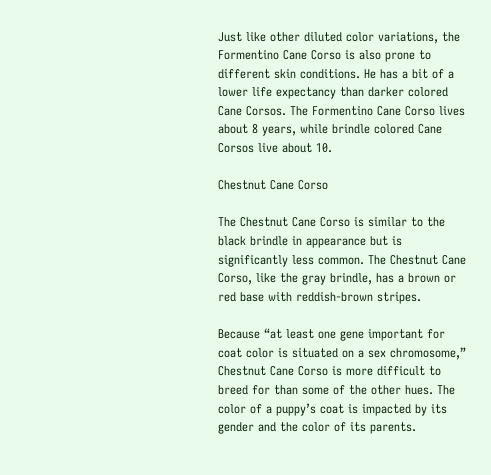Just like other diluted color variations, the Formentino Cane Corso is also prone to different skin conditions. He has a bit of a lower life expectancy than darker colored Cane Corsos. The Formentino Cane Corso lives about 8 years, while brindle colored Cane Corsos live about 10.

Chestnut Cane Corso

The Chestnut Cane Corso is similar to the black brindle in appearance but is significantly less common. The Chestnut Cane Corso, like the gray brindle, has a brown or red base with reddish-brown stripes.

Because “at least one gene important for coat color is situated on a sex chromosome,” Chestnut Cane Corso is more difficult to breed for than some of the other hues. The color of a puppy’s coat is impacted by its gender and the color of its parents.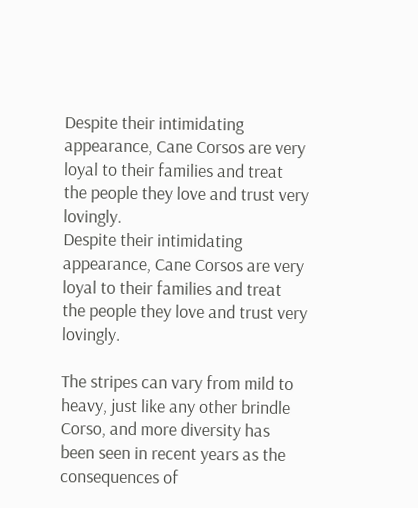Despite their intimidating appearance, Cane Corsos are very loyal to their families and treat the people they love and trust very lovingly.
Despite their intimidating appearance, Cane Corsos are very loyal to their families and treat the people they love and trust very lovingly.

The stripes can vary from mild to heavy, just like any other brindle Corso, and more diversity has been seen in recent years as the consequences of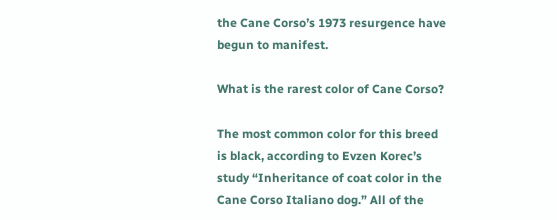the Cane Corso’s 1973 resurgence have begun to manifest.

What is the rarest color of Cane Corso?

The most common color for this breed is black, according to Evzen Korec’s study “Inheritance of coat color in the Cane Corso Italiano dog.” All of the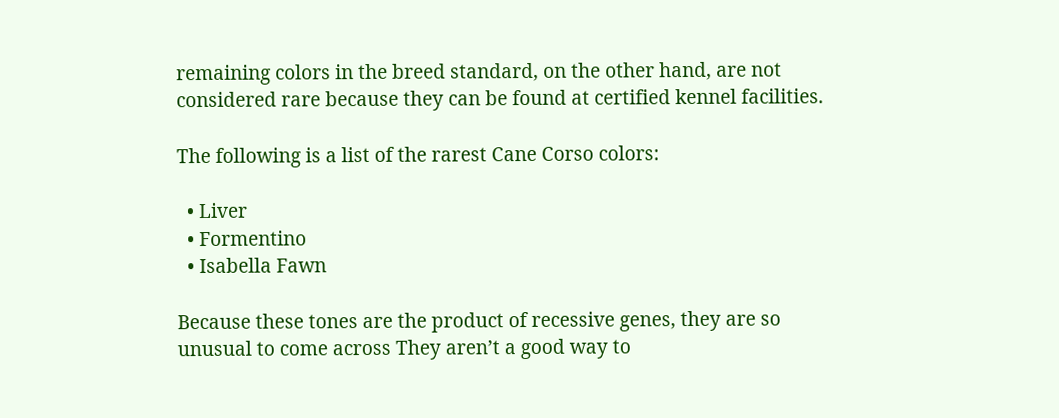remaining colors in the breed standard, on the other hand, are not considered rare because they can be found at certified kennel facilities.

The following is a list of the rarest Cane Corso colors:

  • Liver
  • Formentino
  • Isabella Fawn

Because these tones are the product of recessive genes, they are so unusual to come across They aren’t a good way to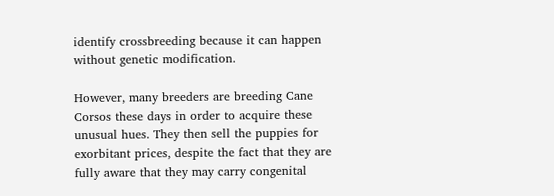identify crossbreeding because it can happen without genetic modification.

However, many breeders are breeding Cane Corsos these days in order to acquire these unusual hues. They then sell the puppies for exorbitant prices, despite the fact that they are fully aware that they may carry congenital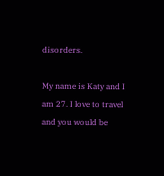disorders.

My name is Katy and I am 27. I love to travel and you would be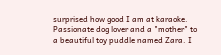surprised how good I am at karaoke.  Passionate dog lover and a "mother" to a beautiful toy puddle named Zara. I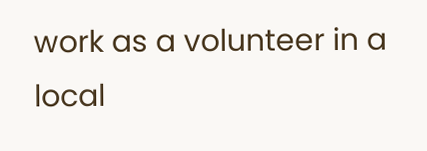work as a volunteer in a local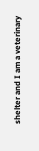shelter and I am a veterinary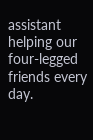assistant helping our four-legged friends every day.